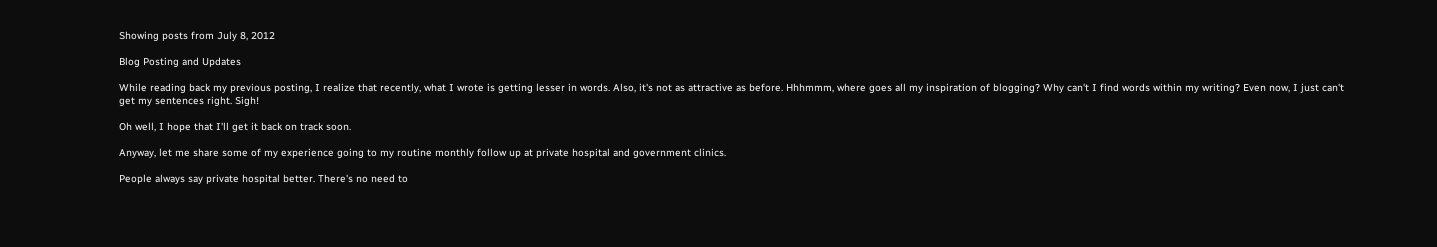Showing posts from July 8, 2012

Blog Posting and Updates

While reading back my previous posting, I realize that recently, what I wrote is getting lesser in words. Also, it's not as attractive as before. Hhhmmm, where goes all my inspiration of blogging? Why can't I find words within my writing? Even now, I just can't get my sentences right. Sigh!

Oh well, I hope that I'll get it back on track soon.

Anyway, let me share some of my experience going to my routine monthly follow up at private hospital and government clinics.

People always say private hospital better. There's no need to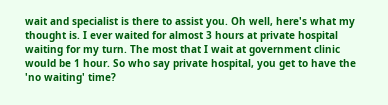wait and specialist is there to assist you. Oh well, here's what my thought is. I ever waited for almost 3 hours at private hospital waiting for my turn. The most that I wait at government clinic would be 1 hour. So who say private hospital, you get to have the 'no waiting' time?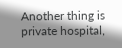Another thing is private hospital,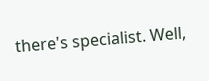there's specialist. Well,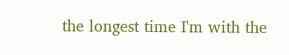the longest time I'm with the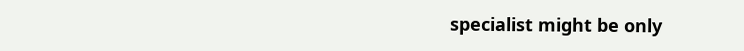specialist might be only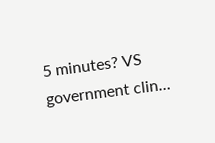5 minutes? VS government clin…